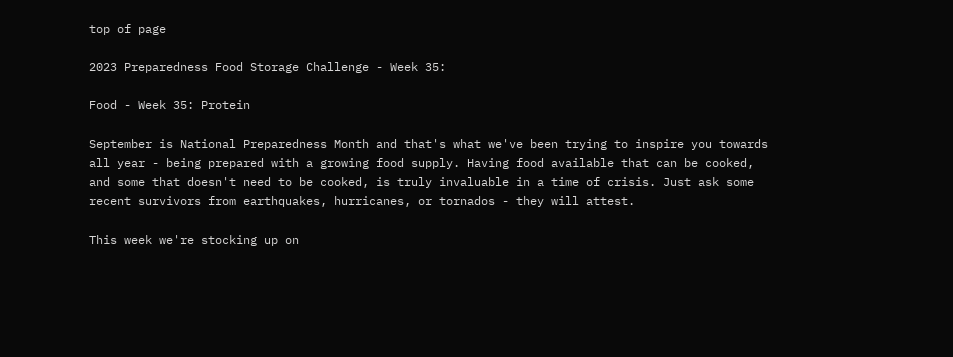top of page

2023 Preparedness Food Storage Challenge - Week 35:

Food - Week 35: Protein

September is National Preparedness Month and that's what we've been trying to inspire you towards all year - being prepared with a growing food supply. Having food available that can be cooked, and some that doesn't need to be cooked, is truly invaluable in a time of crisis. Just ask some recent survivors from earthquakes, hurricanes, or tornados - they will attest.

This week we're stocking up on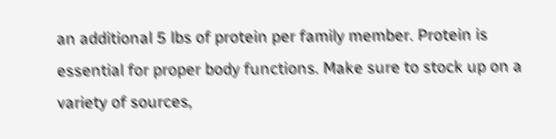an additional 5 lbs of protein per family member. Protein is essential for proper body functions. Make sure to stock up on a variety of sources,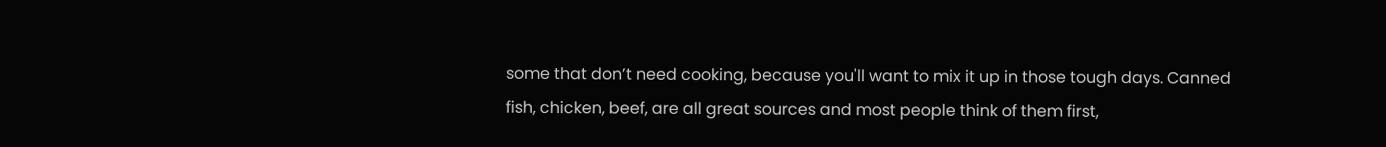some that don’t need cooking, because you'll want to mix it up in those tough days. Canned fish, chicken, beef, are all great sources and most people think of them first,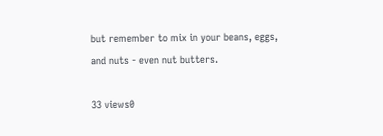but remember to mix in your beans, eggs, and nuts - even nut butters.

33 views0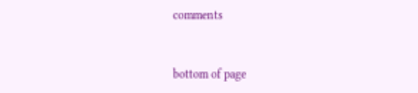comments


bottom of page